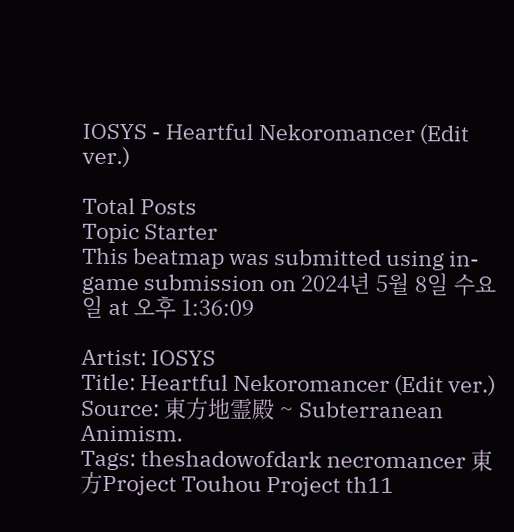IOSYS - Heartful Nekoromancer (Edit ver.)

Total Posts
Topic Starter
This beatmap was submitted using in-game submission on 2024년 5월 8일 수요일 at 오후 1:36:09

Artist: IOSYS
Title: Heartful Nekoromancer (Edit ver.)
Source: 東方地霊殿 ~ Subterranean Animism.
Tags: theshadowofdark necromancer 東方Project Touhou Project th11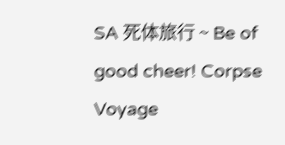SA 死体旅行 ~ Be of good cheer! Corpse Voyage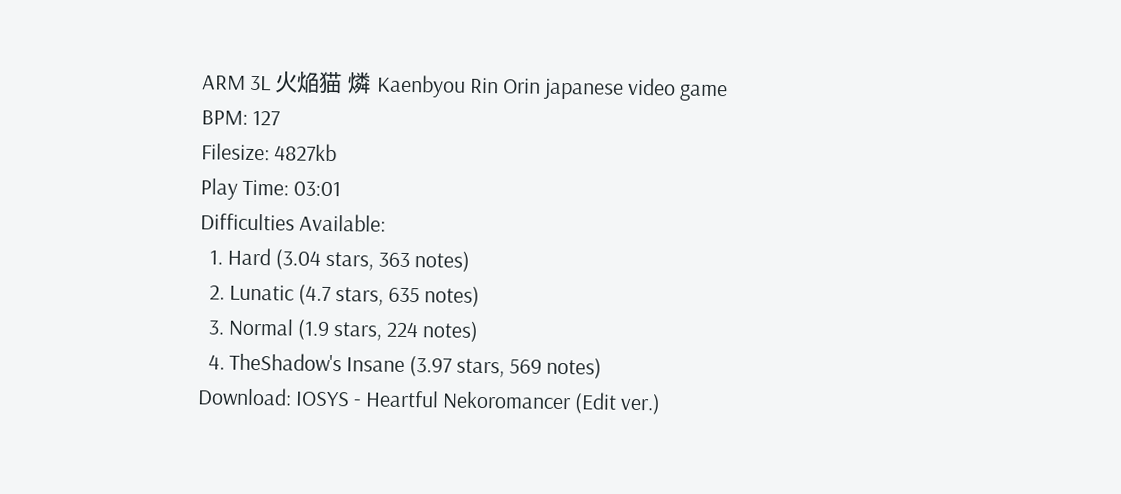ARM 3L 火焔猫 燐 Kaenbyou Rin Orin japanese video game
BPM: 127
Filesize: 4827kb
Play Time: 03:01
Difficulties Available:
  1. Hard (3.04 stars, 363 notes)
  2. Lunatic (4.7 stars, 635 notes)
  3. Normal (1.9 stars, 224 notes)
  4. TheShadow's Insane (3.97 stars, 569 notes)
Download: IOSYS - Heartful Nekoromancer (Edit ver.)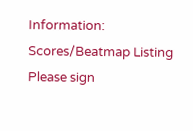Information: Scores/Beatmap Listing
Please sign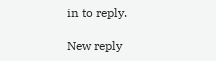in to reply.

New reply